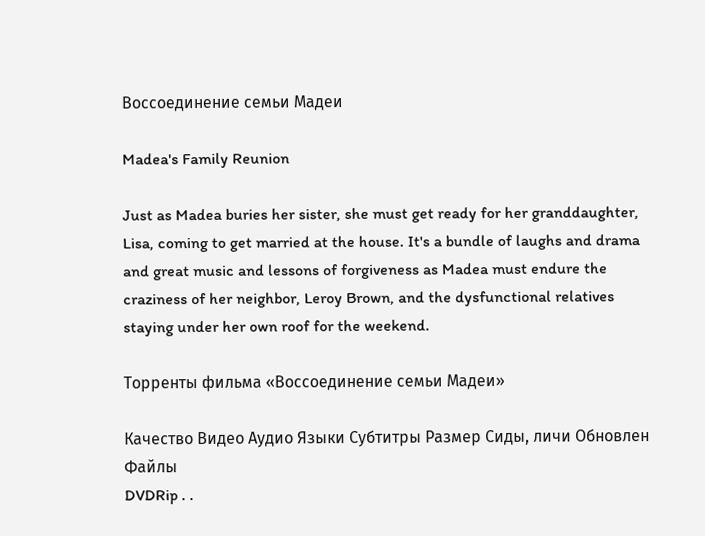Воссоединение семьи Мадеи

Madea's Family Reunion

Just as Madea buries her sister, she must get ready for her granddaughter, Lisa, coming to get married at the house. It's a bundle of laughs and drama and great music and lessons of forgiveness as Madea must endure the craziness of her neighbor, Leroy Brown, and the dysfunctional relatives staying under her own roof for the weekend.

Торренты фильма «Воссоединение семьи Мадеи»

Качество Видео Аудио Языки Субтитры Размер Сиды, личи Обновлен Файлы
DVDRip . .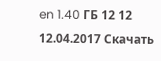en 1.40 ГБ 12 12 12.04.2017 Скачать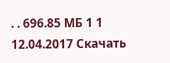. . 696.85 МБ 1 1 12.04.2017 Скачать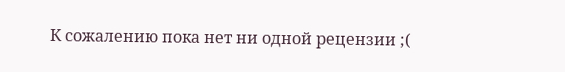К сожалению пока нет ни одной рецензии ;(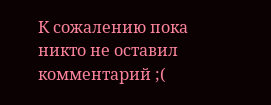К сожалению пока никто не оставил комментарий ;(